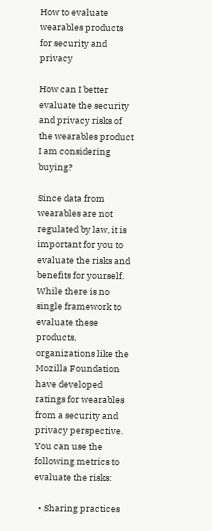How to evaluate wearables products for security and privacy

How can I better evaluate the security and privacy risks of the wearables product I am considering buying?

Since data from wearables are not regulated by law, it is important for you to evaluate the risks and benefits for yourself. While there is no single framework to evaluate these products, organizations like the Mozilla Foundation have developed ratings for wearables from a security and privacy perspective. You can use the following metrics to evaluate the risks:

  • Sharing practices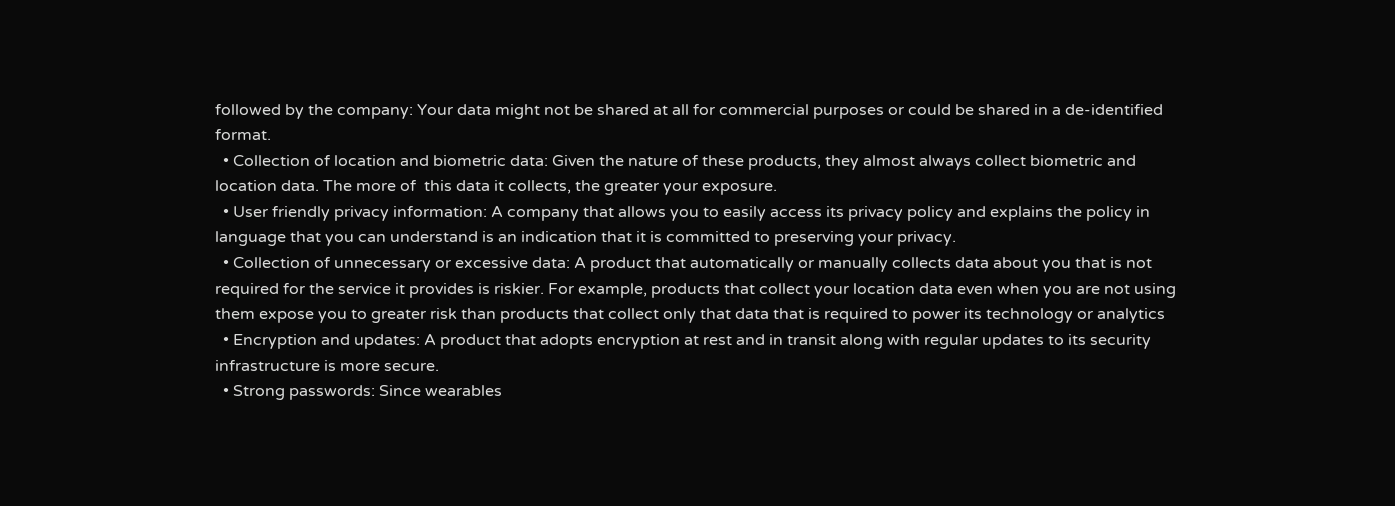followed by the company: Your data might not be shared at all for commercial purposes or could be shared in a de-identified format.
  • Collection of location and biometric data: Given the nature of these products, they almost always collect biometric and location data. The more of  this data it collects, the greater your exposure.
  • User friendly privacy information: A company that allows you to easily access its privacy policy and explains the policy in language that you can understand is an indication that it is committed to preserving your privacy.
  • Collection of unnecessary or excessive data: A product that automatically or manually collects data about you that is not required for the service it provides is riskier. For example, products that collect your location data even when you are not using them expose you to greater risk than products that collect only that data that is required to power its technology or analytics
  • Encryption and updates: A product that adopts encryption at rest and in transit along with regular updates to its security infrastructure is more secure.
  • Strong passwords: Since wearables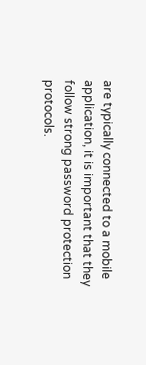are typically connected to a mobile application, it is important that they follow strong password protection protocols.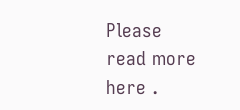Please read more here .